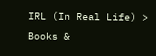IRL (In Real Life) > Books &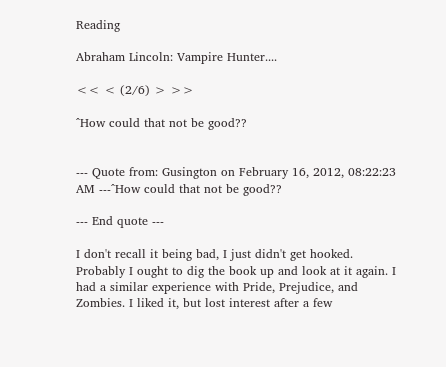Reading

Abraham Lincoln: Vampire Hunter....

<< < (2/6) > >>

^How could that not be good??


--- Quote from: Gusington on February 16, 2012, 08:22:23 AM ---^How could that not be good??

--- End quote ---

I don't recall it being bad, I just didn't get hooked. Probably I ought to dig the book up and look at it again. I had a similar experience with Pride, Prejudice, and Zombies. I liked it, but lost interest after a few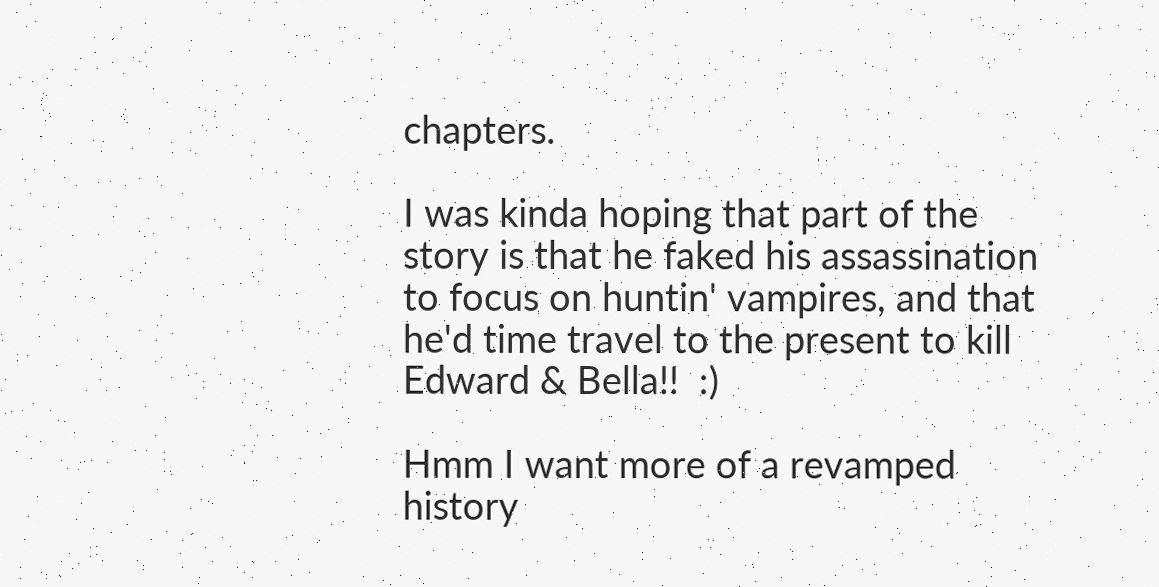chapters.

I was kinda hoping that part of the story is that he faked his assassination to focus on huntin' vampires, and that he'd time travel to the present to kill Edward & Bella!!  :)

Hmm I want more of a revamped history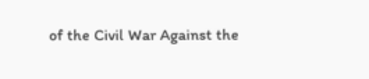of the Civil War Against the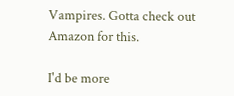Vampires. Gotta check out Amazon for this.

I'd be more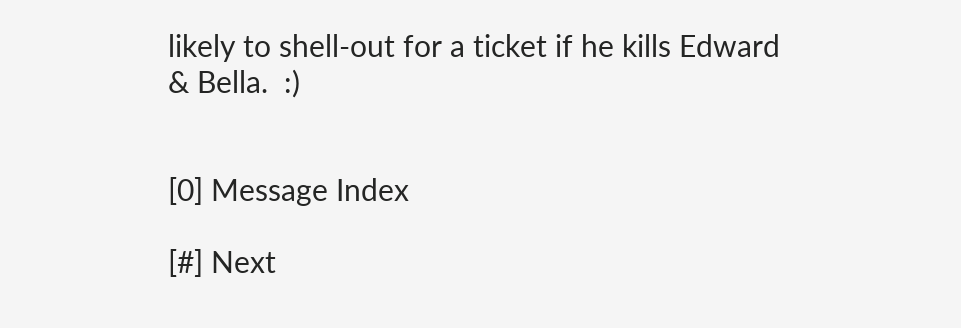likely to shell-out for a ticket if he kills Edward & Bella.  :)


[0] Message Index

[#] Next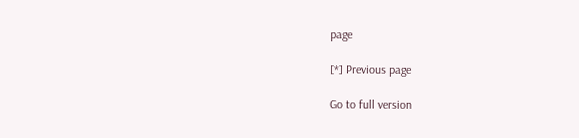page

[*] Previous page

Go to full version